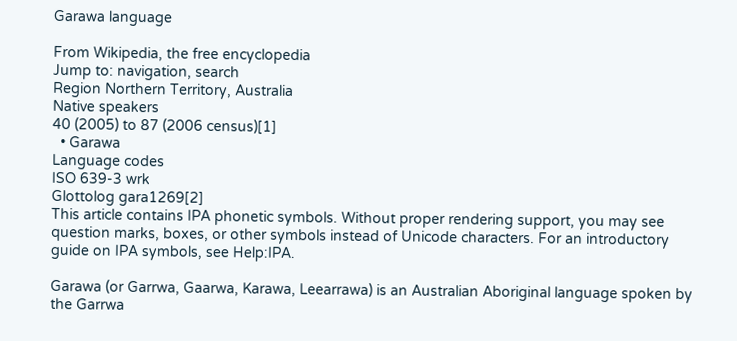Garawa language

From Wikipedia, the free encyclopedia
Jump to: navigation, search
Region Northern Territory, Australia
Native speakers
40 (2005) to 87 (2006 census)[1]
  • Garawa
Language codes
ISO 639-3 wrk
Glottolog gara1269[2]
This article contains IPA phonetic symbols. Without proper rendering support, you may see question marks, boxes, or other symbols instead of Unicode characters. For an introductory guide on IPA symbols, see Help:IPA.

Garawa (or Garrwa, Gaarwa, Karawa, Leearrawa) is an Australian Aboriginal language spoken by the Garrwa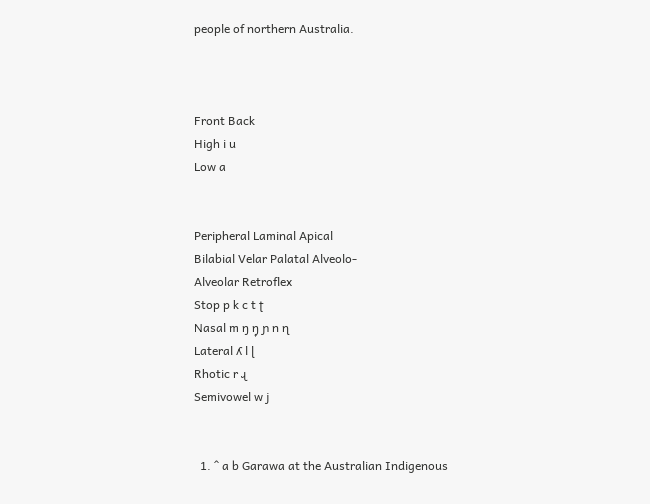people of northern Australia.



Front Back
High i u
Low a


Peripheral Laminal Apical
Bilabial Velar Palatal Alveolo-
Alveolar Retroflex
Stop p k c t ʈ
Nasal m ŋ ŋ̟ ɲ n ɳ
Lateral ʎ l ɭ
Rhotic r ɻ
Semivowel w j


  1. ^ a b Garawa at the Australian Indigenous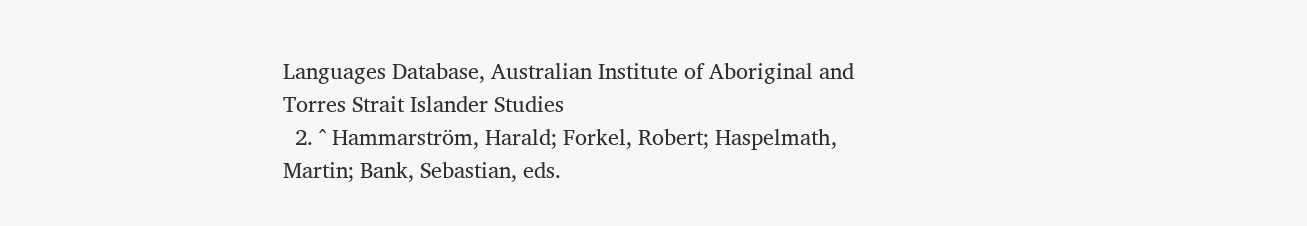Languages Database, Australian Institute of Aboriginal and Torres Strait Islander Studies
  2. ^ Hammarström, Harald; Forkel, Robert; Haspelmath, Martin; Bank, Sebastian, eds.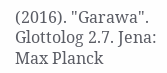(2016). "Garawa". Glottolog 2.7. Jena: Max Planck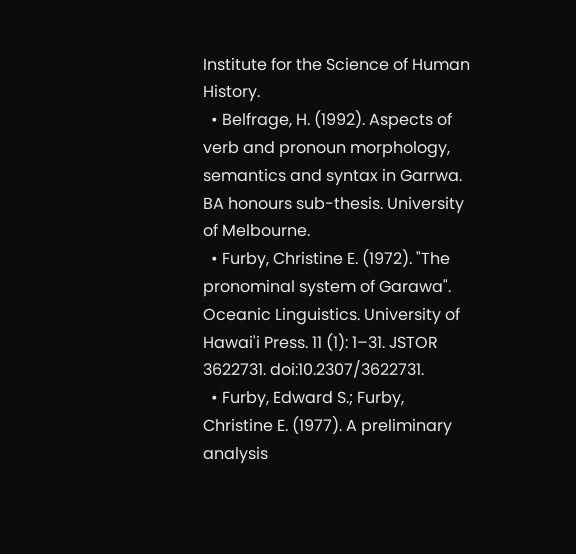Institute for the Science of Human History.
  • Belfrage, H. (1992). Aspects of verb and pronoun morphology, semantics and syntax in Garrwa. BA honours sub-thesis. University of Melbourne.
  • Furby, Christine E. (1972). "The pronominal system of Garawa". Oceanic Linguistics. University of Hawai'i Press. 11 (1): 1–31. JSTOR 3622731. doi:10.2307/3622731.
  • Furby, Edward S.; Furby, Christine E. (1977). A preliminary analysis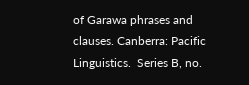of Garawa phrases and clauses. Canberra: Pacific Linguistics.  Series B, no.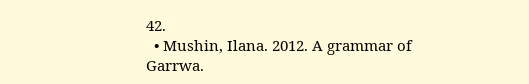42.
  • Mushin, Ilana. 2012. A grammar of Garrwa.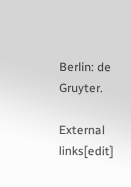Berlin: de Gruyter.

External links[edit]